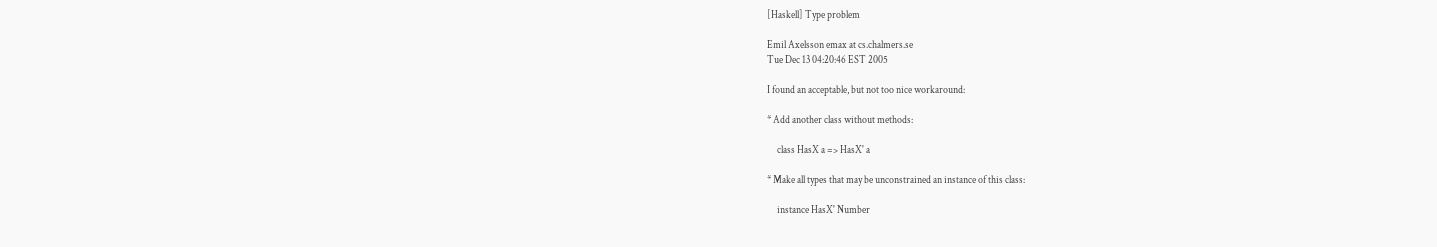[Haskell] Type problem

Emil Axelsson emax at cs.chalmers.se
Tue Dec 13 04:20:46 EST 2005

I found an acceptable, but not too nice workaround:

* Add another class without methods:

     class HasX a => HasX' a

* Make all types that may be unconstrained an instance of this class:

     instance HasX' Number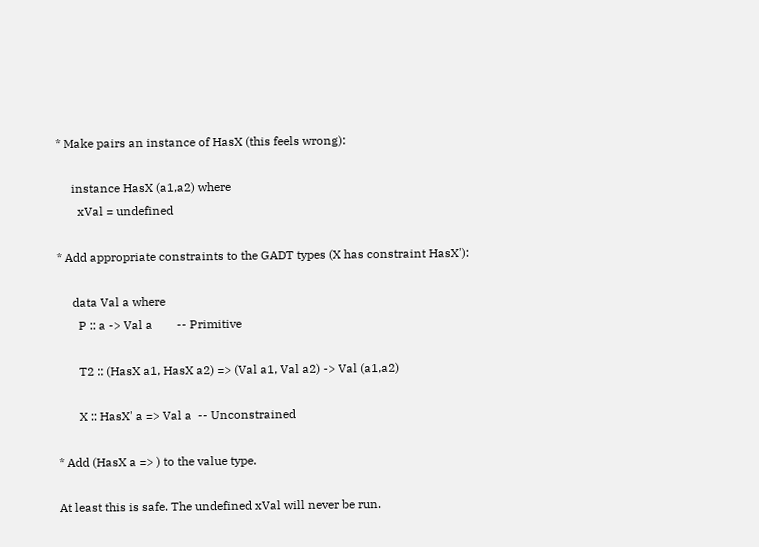* Make pairs an instance of HasX (this feels wrong):

     instance HasX (a1,a2) where
       xVal = undefined

* Add appropriate constraints to the GADT types (X has constraint HasX'):

     data Val a where
       P :: a -> Val a        -- Primitive

       T2 :: (HasX a1, HasX a2) => (Val a1, Val a2) -> Val (a1,a2)

       X :: HasX' a => Val a  -- Unconstrained

* Add (HasX a => ) to the value type.

At least this is safe. The undefined xVal will never be run.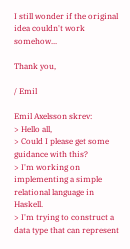I still wonder if the original idea couldn't work somehow...

Thank you,

/ Emil

Emil Axelsson skrev:
> Hello all,
> Could I please get some guidance with this?
> I'm working on implementing a simple relational language in Haskell.
> I'm trying to construct a data type that can represent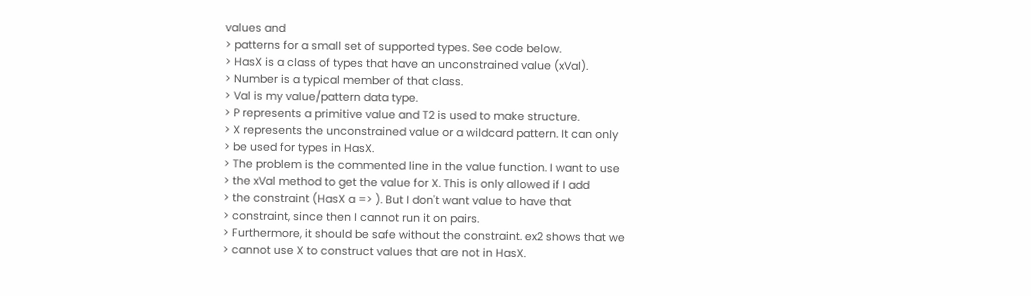values and
> patterns for a small set of supported types. See code below.
> HasX is a class of types that have an unconstrained value (xVal).
> Number is a typical member of that class.
> Val is my value/pattern data type.
> P represents a primitive value and T2 is used to make structure.
> X represents the unconstrained value or a wildcard pattern. It can only
> be used for types in HasX.
> The problem is the commented line in the value function. I want to use
> the xVal method to get the value for X. This is only allowed if I add
> the constraint (HasX a => ). But I don't want value to have that
> constraint, since then I cannot run it on pairs.
> Furthermore, it should be safe without the constraint. ex2 shows that we
> cannot use X to construct values that are not in HasX.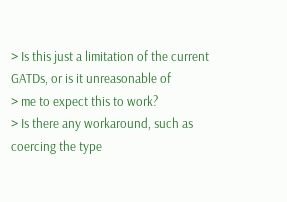> Is this just a limitation of the current GATDs, or is it unreasonable of
> me to expect this to work?
> Is there any workaround, such as coercing the type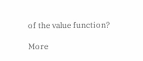of the value function?

More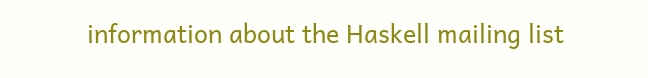information about the Haskell mailing list